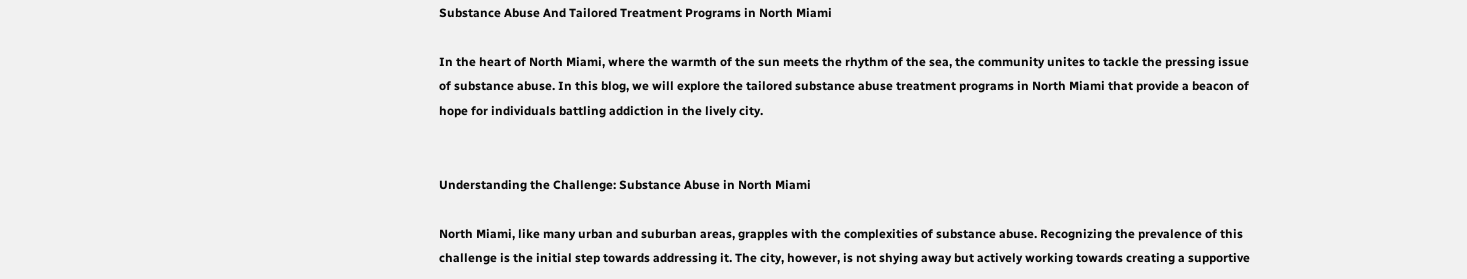Substance Abuse And Tailored Treatment Programs in North Miami

In the heart of North Miami, where the warmth of the sun meets the rhythm of the sea, the community unites to tackle the pressing issue of substance abuse. In this blog, we will explore the tailored substance abuse treatment programs in North Miami that provide a beacon of hope for individuals battling addiction in the lively city.


Understanding the Challenge: Substance Abuse in North Miami

North Miami, like many urban and suburban areas, grapples with the complexities of substance abuse. Recognizing the prevalence of this challenge is the initial step towards addressing it. The city, however, is not shying away but actively working towards creating a supportive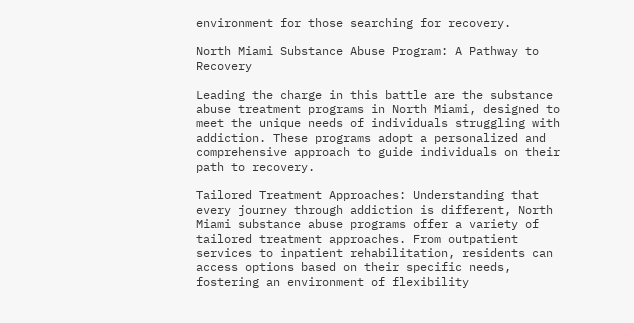environment for those searching for recovery.

North Miami Substance Abuse Program: A Pathway to Recovery

Leading the charge in this battle are the substance abuse treatment programs in North Miami, designed to meet the unique needs of individuals struggling with addiction. These programs adopt a personalized and comprehensive approach to guide individuals on their path to recovery.

Tailored Treatment Approaches: Understanding that every journey through addiction is different, North Miami substance abuse programs offer a variety of tailored treatment approaches. From outpatient services to inpatient rehabilitation, residents can access options based on their specific needs, fostering an environment of flexibility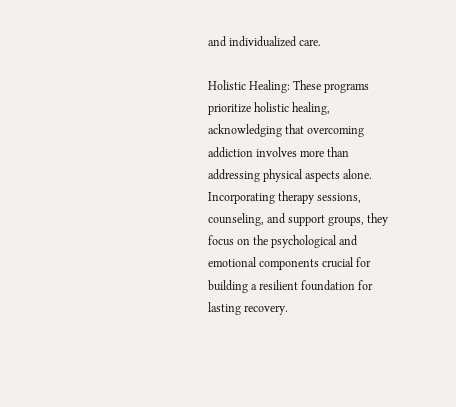and individualized care.

Holistic Healing: These programs prioritize holistic healing, acknowledging that overcoming addiction involves more than addressing physical aspects alone. Incorporating therapy sessions, counseling, and support groups, they focus on the psychological and emotional components crucial for building a resilient foundation for lasting recovery.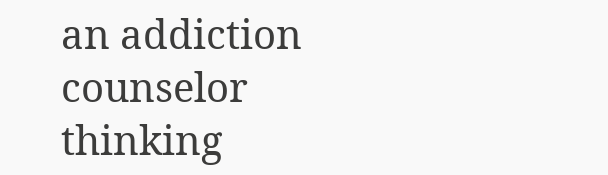an addiction counselor thinking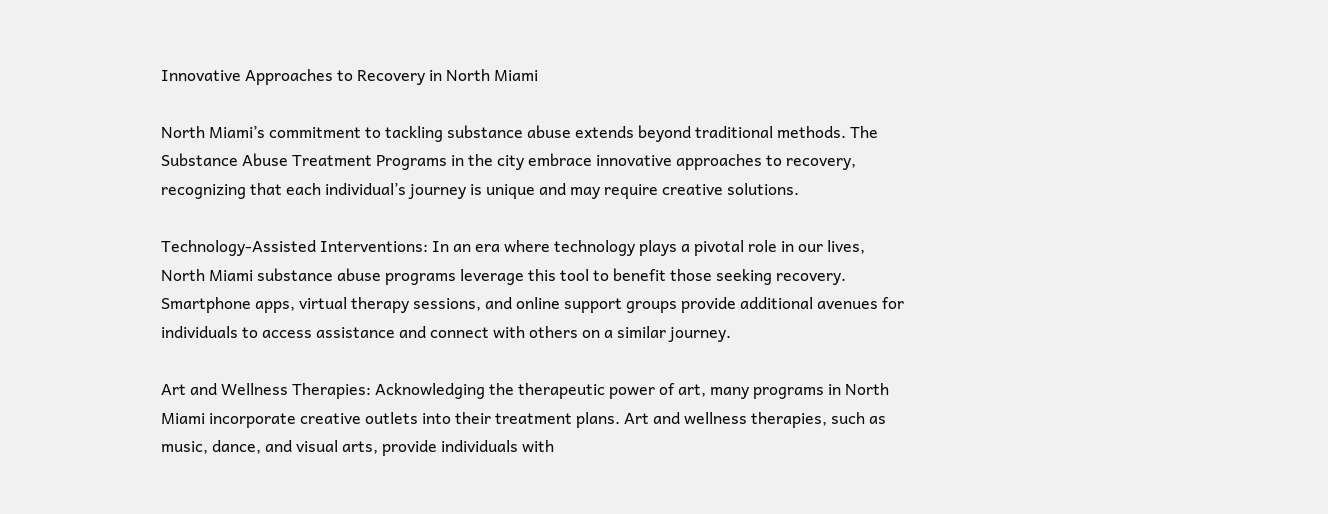Innovative Approaches to Recovery in North Miami

North Miami’s commitment to tackling substance abuse extends beyond traditional methods. The Substance Abuse Treatment Programs in the city embrace innovative approaches to recovery, recognizing that each individual’s journey is unique and may require creative solutions.

Technology-Assisted Interventions: In an era where technology plays a pivotal role in our lives, North Miami substance abuse programs leverage this tool to benefit those seeking recovery. Smartphone apps, virtual therapy sessions, and online support groups provide additional avenues for individuals to access assistance and connect with others on a similar journey.

Art and Wellness Therapies: Acknowledging the therapeutic power of art, many programs in North Miami incorporate creative outlets into their treatment plans. Art and wellness therapies, such as music, dance, and visual arts, provide individuals with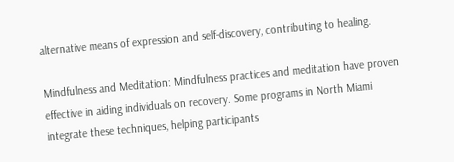alternative means of expression and self-discovery, contributing to healing.

Mindfulness and Meditation: Mindfulness practices and meditation have proven effective in aiding individuals on recovery. Some programs in North Miami integrate these techniques, helping participants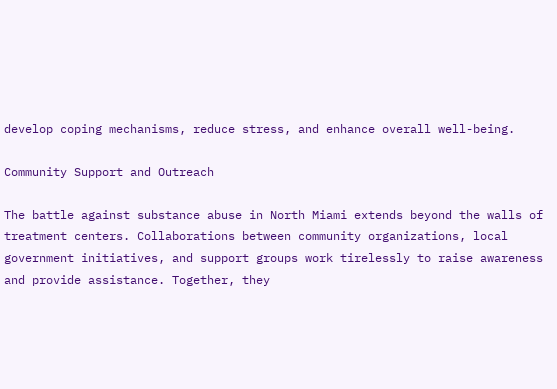develop coping mechanisms, reduce stress, and enhance overall well-being.

Community Support and Outreach

The battle against substance abuse in North Miami extends beyond the walls of treatment centers. Collaborations between community organizations, local government initiatives, and support groups work tirelessly to raise awareness and provide assistance. Together, they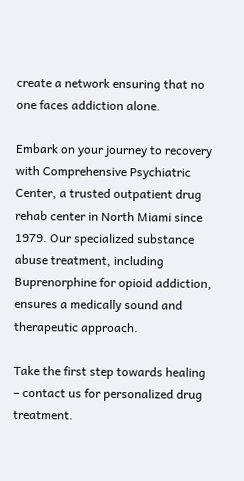create a network ensuring that no one faces addiction alone.

Embark on your journey to recovery with Comprehensive Psychiatric Center, a trusted outpatient drug rehab center in North Miami since 1979. Our specialized substance abuse treatment, including Buprenorphine for opioid addiction, ensures a medically sound and therapeutic approach.

Take the first step towards healing – contact us for personalized drug treatment.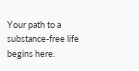Your path to a substance-free life begins here.